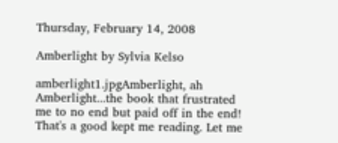Thursday, February 14, 2008

Amberlight by Sylvia Kelso

amberlight1.jpgAmberlight, ah Amberlight...the book that frustrated me to no end but paid off in the end! That's a good kept me reading. Let me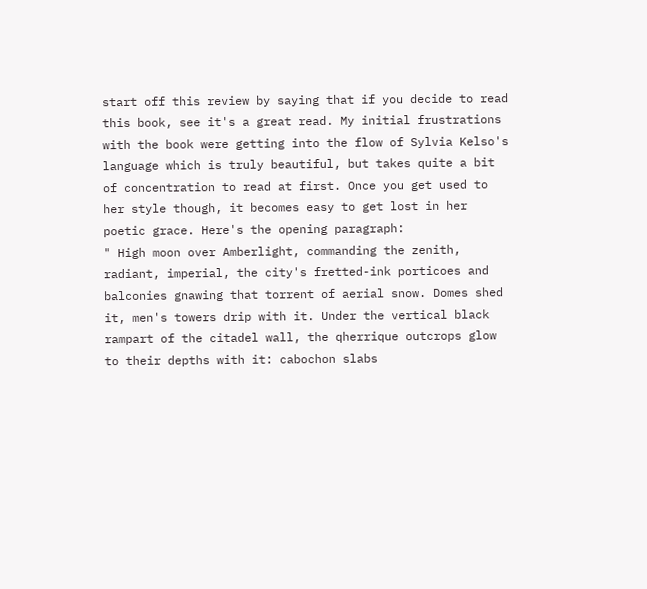start off this review by saying that if you decide to read this book, see it's a great read. My initial frustrations with the book were getting into the flow of Sylvia Kelso's language which is truly beautiful, but takes quite a bit of concentration to read at first. Once you get used to her style though, it becomes easy to get lost in her poetic grace. Here's the opening paragraph:
" High moon over Amberlight, commanding the zenith, radiant, imperial, the city's fretted-ink porticoes and balconies gnawing that torrent of aerial snow. Domes shed it, men's towers drip with it. Under the vertical black rampart of the citadel wall, the qherrique outcrops glow to their depths with it: cabochon slabs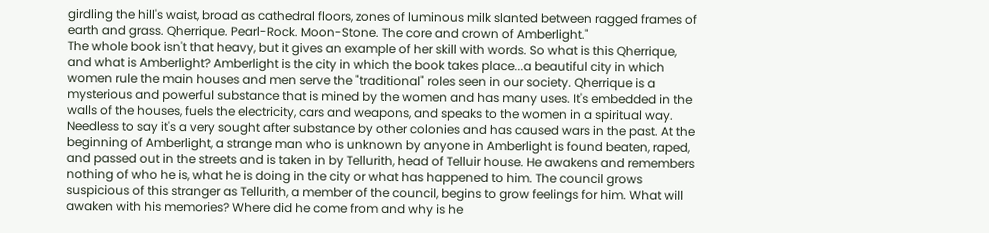girdling the hill's waist, broad as cathedral floors, zones of luminous milk slanted between ragged frames of earth and grass. Qherrique. Pearl-Rock. Moon-Stone. The core and crown of Amberlight."
The whole book isn't that heavy, but it gives an example of her skill with words. So what is this Qherrique, and what is Amberlight? Amberlight is the city in which the book takes place...a beautiful city in which women rule the main houses and men serve the "traditional" roles seen in our society. Qherrique is a mysterious and powerful substance that is mined by the women and has many uses. It's embedded in the walls of the houses, fuels the electricity, cars and weapons, and speaks to the women in a spiritual way. Needless to say it's a very sought after substance by other colonies and has caused wars in the past. At the beginning of Amberlight, a strange man who is unknown by anyone in Amberlight is found beaten, raped, and passed out in the streets and is taken in by Tellurith, head of Telluir house. He awakens and remembers nothing of who he is, what he is doing in the city or what has happened to him. The council grows suspicious of this stranger as Tellurith, a member of the council, begins to grow feelings for him. What will awaken with his memories? Where did he come from and why is he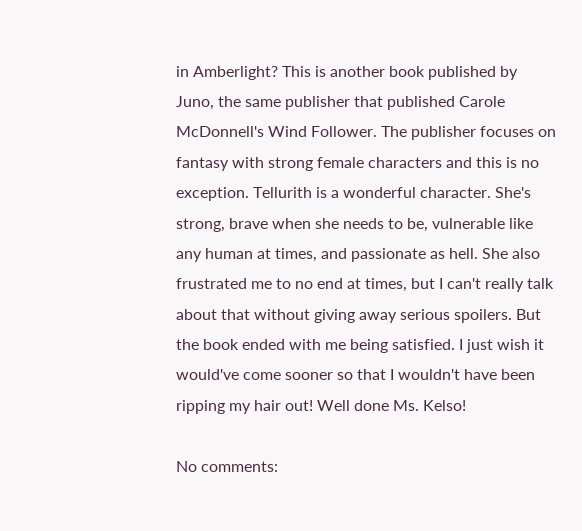in Amberlight? This is another book published by Juno, the same publisher that published Carole McDonnell's Wind Follower. The publisher focuses on fantasy with strong female characters and this is no exception. Tellurith is a wonderful character. She's strong, brave when she needs to be, vulnerable like any human at times, and passionate as hell. She also frustrated me to no end at times, but I can't really talk about that without giving away serious spoilers. But the book ended with me being satisfied. I just wish it would've come sooner so that I wouldn't have been ripping my hair out! Well done Ms. Kelso!

No comments: